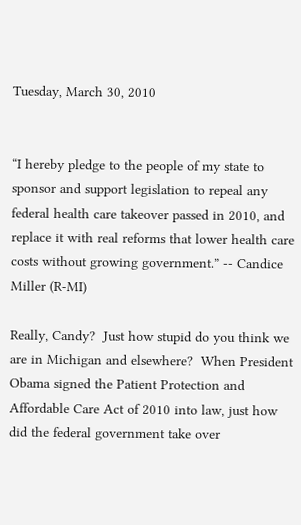Tuesday, March 30, 2010


“I hereby pledge to the people of my state to sponsor and support legislation to repeal any federal health care takeover passed in 2010, and replace it with real reforms that lower health care costs without growing government.” -- Candice Miller (R-MI)

Really, Candy?  Just how stupid do you think we are in Michigan and elsewhere?  When President Obama signed the Patient Protection and Affordable Care Act of 2010 into law, just how did the federal government take over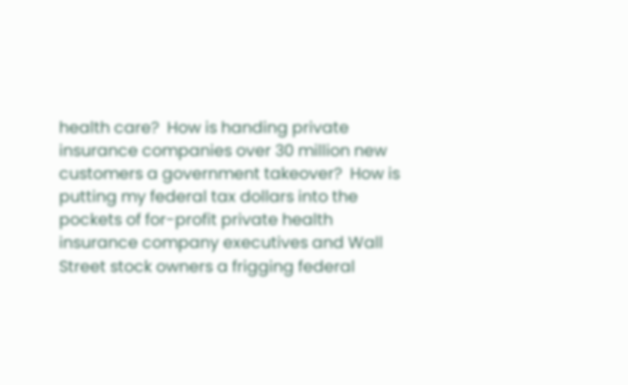health care?  How is handing private insurance companies over 30 million new customers a government takeover?  How is putting my federal tax dollars into the pockets of for-profit private health insurance company executives and Wall Street stock owners a frigging federal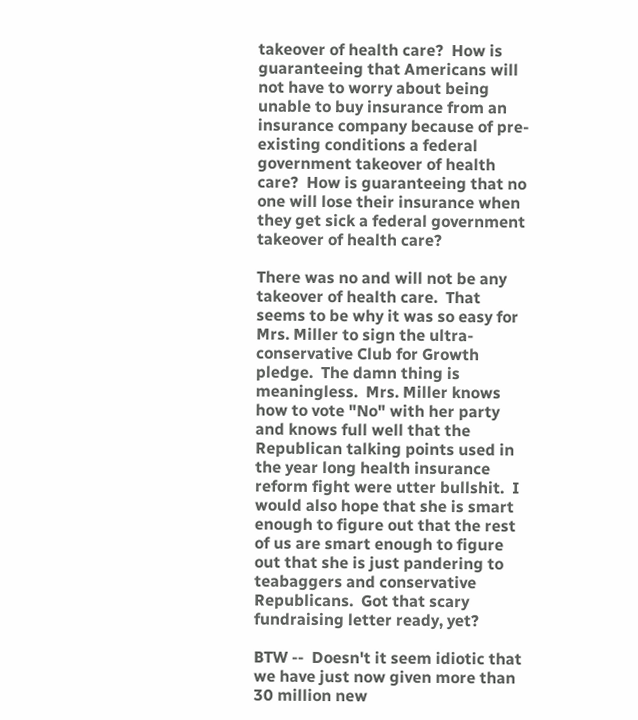takeover of health care?  How is guaranteeing that Americans will not have to worry about being unable to buy insurance from an insurance company because of pre-existing conditions a federal government takeover of health care?  How is guaranteeing that no one will lose their insurance when they get sick a federal government takeover of health care?

There was no and will not be any takeover of health care.  That seems to be why it was so easy for Mrs. Miller to sign the ultra-conservative Club for Growth pledge.  The damn thing is meaningless.  Mrs. Miller knows how to vote "No" with her party and knows full well that the Republican talking points used in the year long health insurance reform fight were utter bullshit.  I would also hope that she is smart enough to figure out that the rest of us are smart enough to figure out that she is just pandering to teabaggers and conservative Republicans.  Got that scary fundraising letter ready, yet?

BTW --  Doesn't it seem idiotic that we have just now given more than 30 million new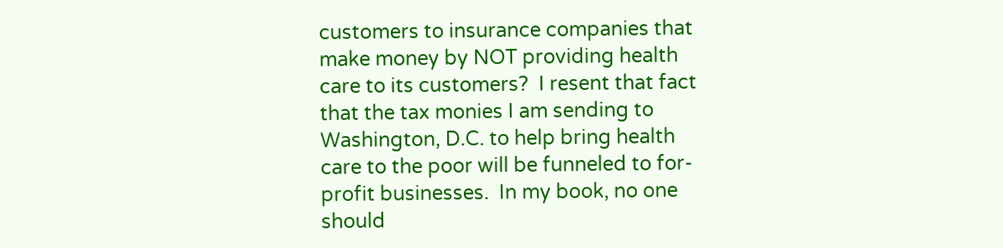customers to insurance companies that make money by NOT providing health care to its customers?  I resent that fact that the tax monies I am sending to Washington, D.C. to help bring health care to the poor will be funneled to for-profit businesses.  In my book, no one should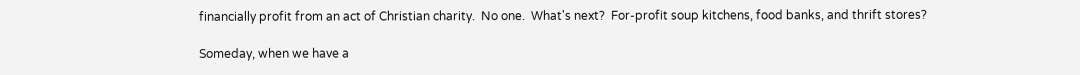financially profit from an act of Christian charity.  No one.  What's next?  For-profit soup kitchens, food banks, and thrift stores?

Someday, when we have a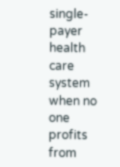single-payer health care system when no one profits from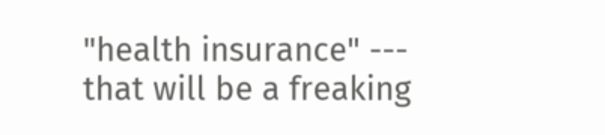"health insurance" --- that will be a freaking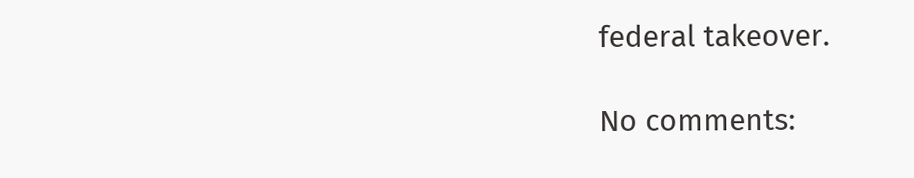federal takeover.

No comments: